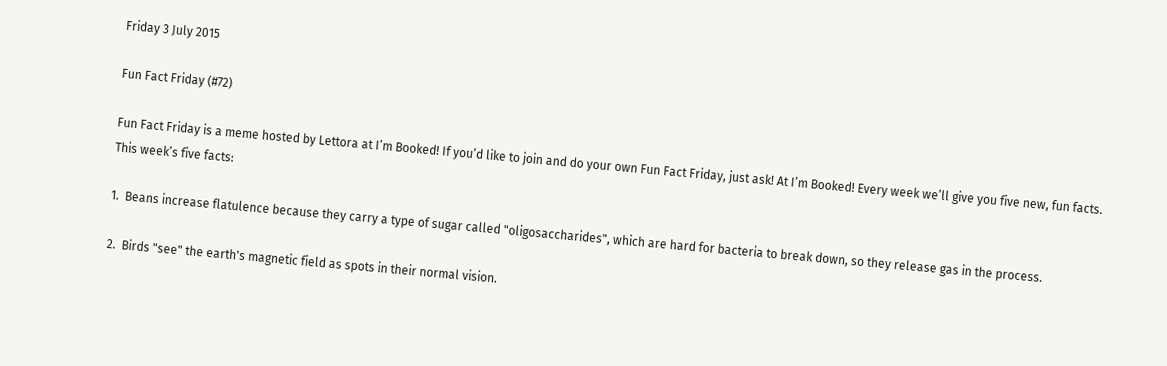Friday 3 July 2015

Fun Fact Friday (#72)

Fun Fact Friday is a meme hosted by Lettora at I’m Booked! If you’d like to join and do your own Fun Fact Friday, just ask! At I’m Booked! Every week we’ll give you five new, fun facts.
This week’s five facts:

1.  Beans increase flatulence because they carry a type of sugar called "oligosaccharides", which are hard for bacteria to break down, so they release gas in the process.

2.  Birds "see" the earth's magnetic field as spots in their normal vision.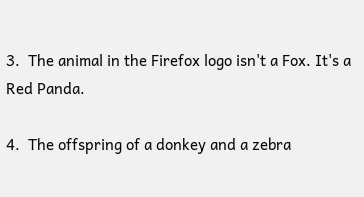3.  The animal in the Firefox logo isn't a Fox. It's a Red Panda.

4.  The offspring of a donkey and a zebra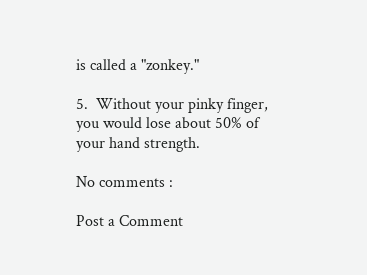is called a "zonkey."

5.  Without your pinky finger, you would lose about 50% of your hand strength.

No comments :

Post a Comment